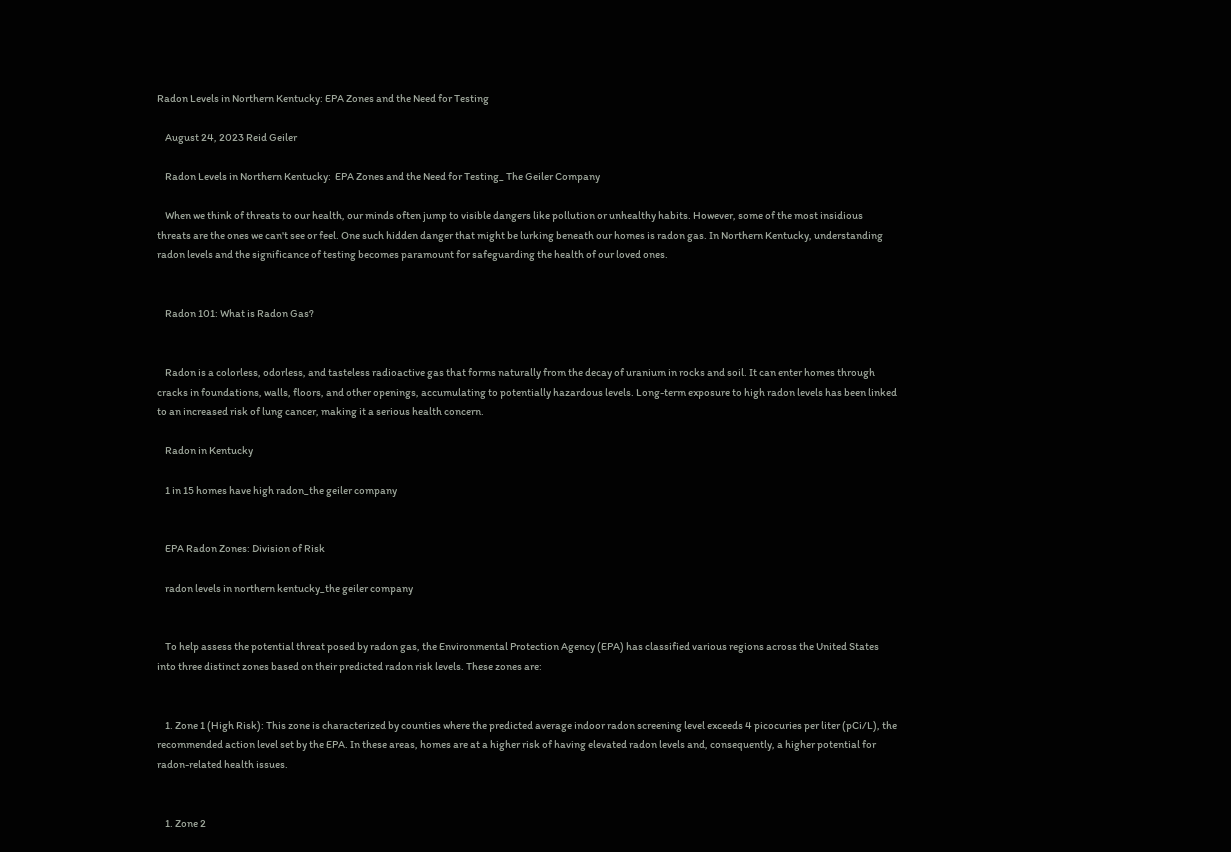Radon Levels in Northern Kentucky: EPA Zones and the Need for Testing

    August 24, 2023 Reid Geiler

    Radon Levels in Northern Kentucky:  EPA Zones and the Need for Testing_ The Geiler Company

    When we think of threats to our health, our minds often jump to visible dangers like pollution or unhealthy habits. However, some of the most insidious threats are the ones we can't see or feel. One such hidden danger that might be lurking beneath our homes is radon gas. In Northern Kentucky, understanding radon levels and the significance of testing becomes paramount for safeguarding the health of our loved ones.


    Radon 101: What is Radon Gas?


    Radon is a colorless, odorless, and tasteless radioactive gas that forms naturally from the decay of uranium in rocks and soil. It can enter homes through cracks in foundations, walls, floors, and other openings, accumulating to potentially hazardous levels. Long-term exposure to high radon levels has been linked to an increased risk of lung cancer, making it a serious health concern.

    Radon in Kentucky

    1 in 15 homes have high radon_the geiler company


    EPA Radon Zones: Division of Risk

    radon levels in northern kentucky_the geiler company


    To help assess the potential threat posed by radon gas, the Environmental Protection Agency (EPA) has classified various regions across the United States into three distinct zones based on their predicted radon risk levels. These zones are:


    1. Zone 1 (High Risk): This zone is characterized by counties where the predicted average indoor radon screening level exceeds 4 picocuries per liter (pCi/L), the recommended action level set by the EPA. In these areas, homes are at a higher risk of having elevated radon levels and, consequently, a higher potential for radon-related health issues.


    1. Zone 2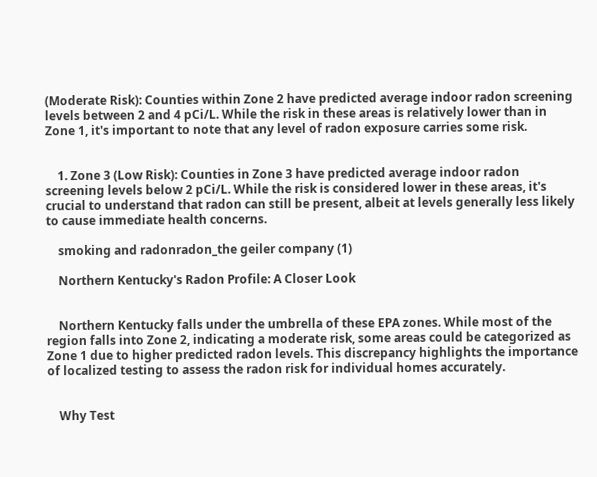(Moderate Risk): Counties within Zone 2 have predicted average indoor radon screening levels between 2 and 4 pCi/L. While the risk in these areas is relatively lower than in Zone 1, it's important to note that any level of radon exposure carries some risk.


    1. Zone 3 (Low Risk): Counties in Zone 3 have predicted average indoor radon screening levels below 2 pCi/L. While the risk is considered lower in these areas, it's crucial to understand that radon can still be present, albeit at levels generally less likely to cause immediate health concerns.

    smoking and radonradon_the geiler company (1)

    Northern Kentucky's Radon Profile: A Closer Look


    Northern Kentucky falls under the umbrella of these EPA zones. While most of the region falls into Zone 2, indicating a moderate risk, some areas could be categorized as Zone 1 due to higher predicted radon levels. This discrepancy highlights the importance of localized testing to assess the radon risk for individual homes accurately.


    Why Test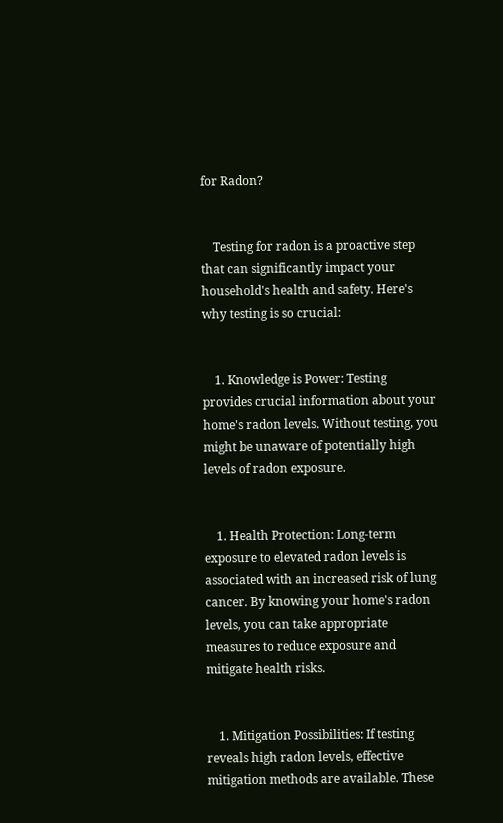for Radon?


    Testing for radon is a proactive step that can significantly impact your household's health and safety. Here's why testing is so crucial:


    1. Knowledge is Power: Testing provides crucial information about your home's radon levels. Without testing, you might be unaware of potentially high levels of radon exposure.


    1. Health Protection: Long-term exposure to elevated radon levels is associated with an increased risk of lung cancer. By knowing your home's radon levels, you can take appropriate measures to reduce exposure and mitigate health risks.


    1. Mitigation Possibilities: If testing reveals high radon levels, effective mitigation methods are available. These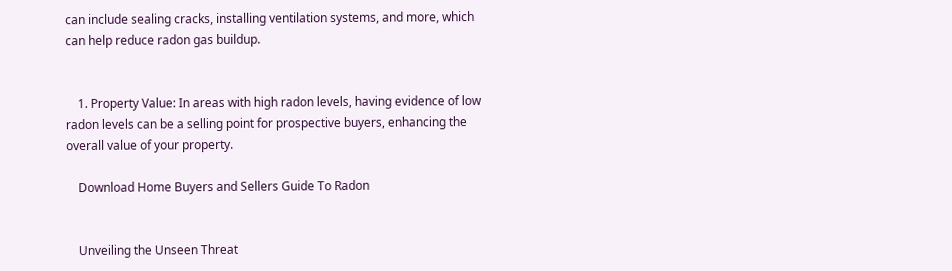can include sealing cracks, installing ventilation systems, and more, which can help reduce radon gas buildup.


    1. Property Value: In areas with high radon levels, having evidence of low radon levels can be a selling point for prospective buyers, enhancing the overall value of your property.

    Download Home Buyers and Sellers Guide To Radon


    Unveiling the Unseen Threat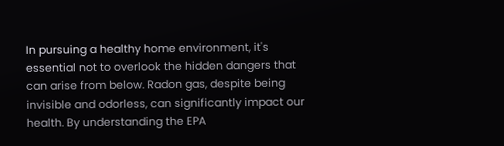In pursuing a healthy home environment, it's essential not to overlook the hidden dangers that can arise from below. Radon gas, despite being invisible and odorless, can significantly impact our health. By understanding the EPA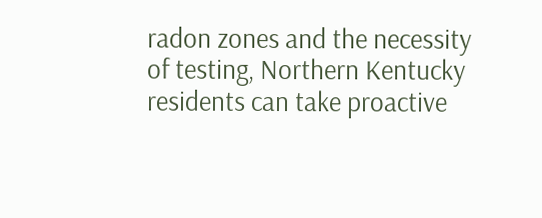radon zones and the necessity of testing, Northern Kentucky residents can take proactive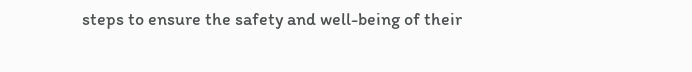steps to ensure the safety and well-being of their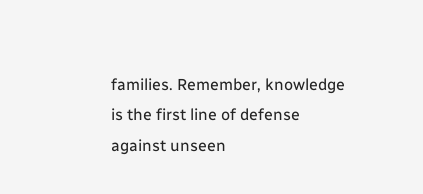families. Remember, knowledge is the first line of defense against unseen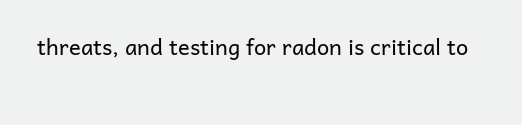threats, and testing for radon is critical to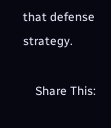that defense strategy.

    Share This: